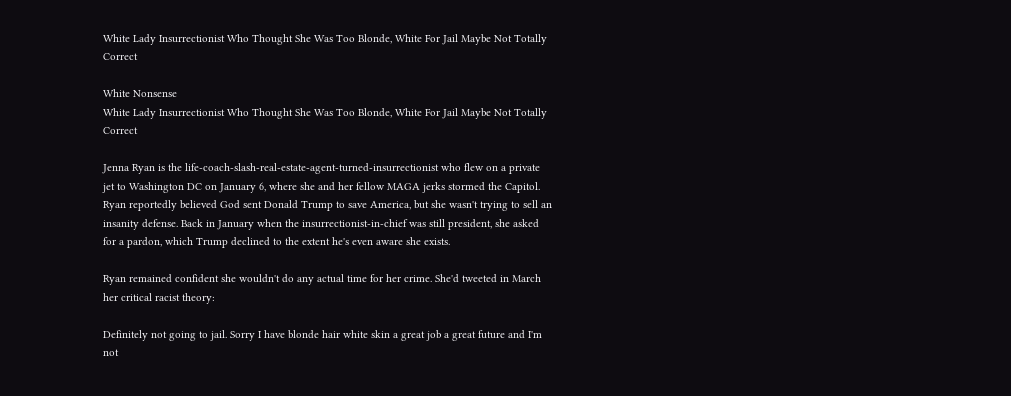White Lady Insurrectionist Who Thought She Was Too Blonde, White For Jail Maybe Not Totally Correct

White Nonsense
White Lady Insurrectionist Who Thought She Was Too Blonde, White For Jail Maybe Not Totally Correct

Jenna Ryan is the life-coach-slash-real-estate-agent-turned-insurrectionist who flew on a private jet to Washington DC on January 6, where she and her fellow MAGA jerks stormed the Capitol. Ryan reportedly believed God sent Donald Trump to save America, but she wasn't trying to sell an insanity defense. Back in January when the insurrectionist-in-chief was still president, she asked for a pardon, which Trump declined to the extent he's even aware she exists.

Ryan remained confident she wouldn't do any actual time for her crime. She'd tweeted in March her critical racist theory:

Definitely not going to jail. Sorry I have blonde hair white skin a great job a great future and I'm not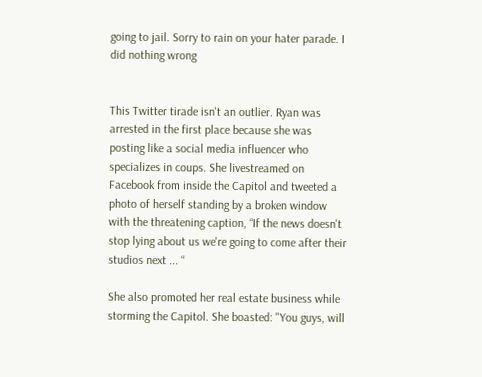going to jail. Sorry to rain on your hater parade. I did nothing wrong


This Twitter tirade isn't an outlier. Ryan was arrested in the first place because she was posting like a social media influencer who specializes in coups. She livestreamed on Facebook from inside the Capitol and tweeted a photo of herself standing by a broken window with the threatening caption, “If the news doesn't stop lying about us we're going to come after their studios next ... “

She also promoted her real estate business while storming the Capitol. She boasted: "You guys, will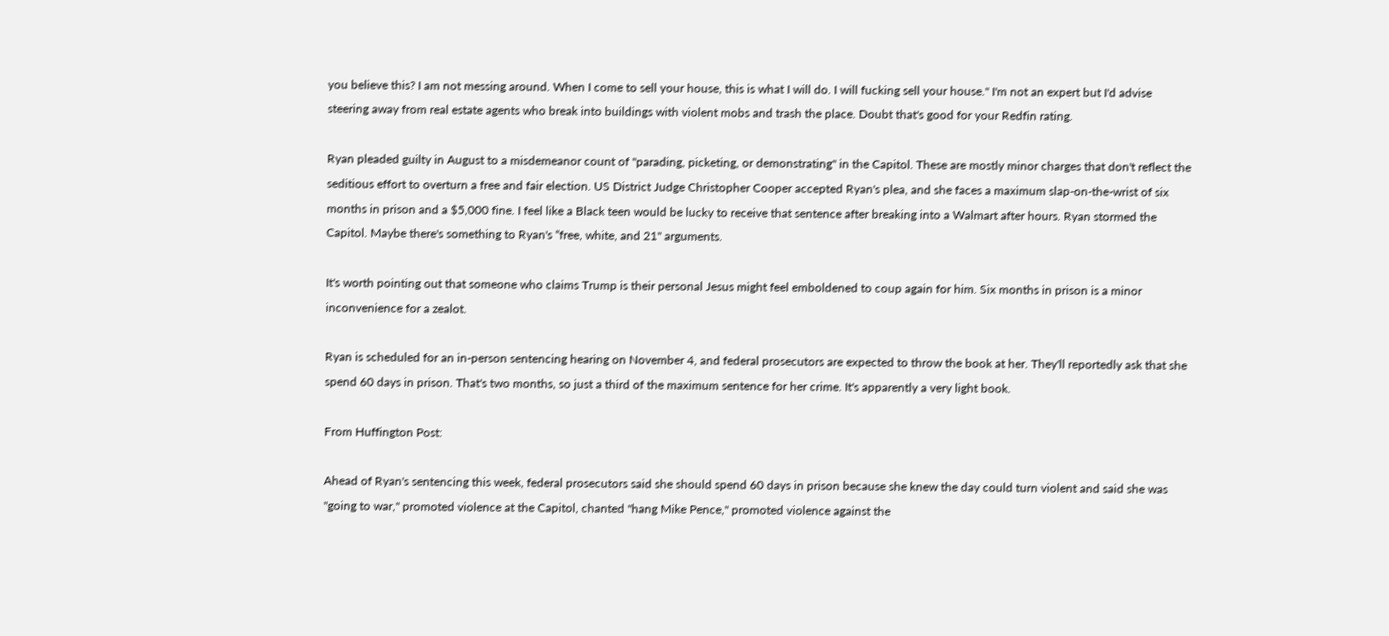you believe this? I am not messing around. When I come to sell your house, this is what I will do. I will fucking sell your house." I'm not an expert but I'd advise steering away from real estate agents who break into buildings with violent mobs and trash the place. Doubt that's good for your Redfin rating.

Ryan pleaded guilty in August to a misdemeanor count of "parading, picketing, or demonstrating" in the Capitol. These are mostly minor charges that don't reflect the seditious effort to overturn a free and fair election. US District Judge Christopher Cooper accepted Ryan's plea, and she faces a maximum slap-on-the-wrist of six months in prison and a $5,000 fine. I feel like a Black teen would be lucky to receive that sentence after breaking into a Walmart after hours. Ryan stormed the Capitol. Maybe there's something to Ryan's “free, white, and 21" arguments.

It's worth pointing out that someone who claims Trump is their personal Jesus might feel emboldened to coup again for him. Six months in prison is a minor inconvenience for a zealot.

Ryan is scheduled for an in-person sentencing hearing on November 4, and federal prosecutors are expected to throw the book at her. They'll reportedly ask that she spend 60 days in prison. That's two months, so just a third of the maximum sentence for her crime. It's apparently a very light book.

From Huffington Post:

Ahead of Ryan's sentencing this week, federal prosecutors said she should spend 60 days in prison because she knew the day could turn violent and said she was "going to war," promoted violence at the Capitol, chanted "hang Mike Pence," promoted violence against the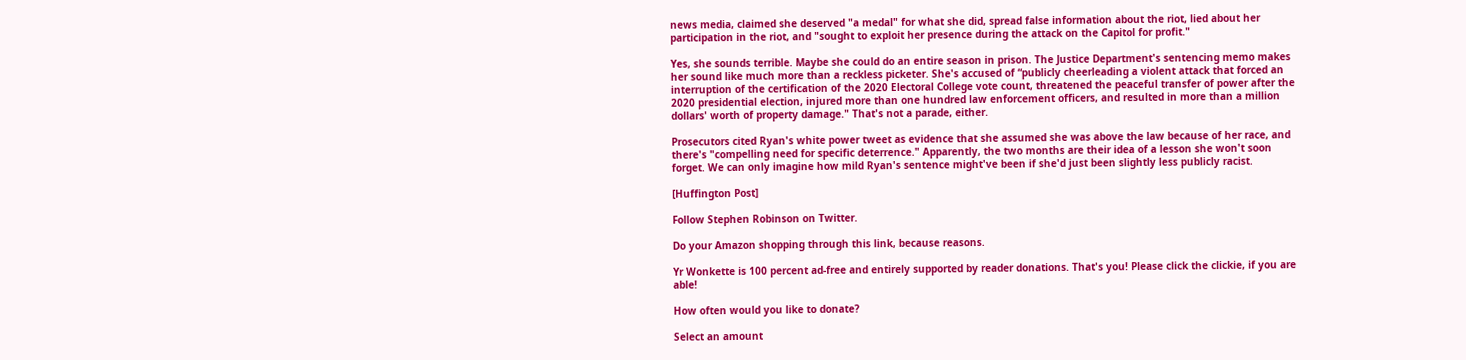news media, claimed she deserved "a medal" for what she did, spread false information about the riot, lied about her participation in the riot, and "sought to exploit her presence during the attack on the Capitol for profit."

Yes, she sounds terrible. Maybe she could do an entire season in prison. The Justice Department's sentencing memo makes her sound like much more than a reckless picketer. She's accused of “publicly cheerleading a violent attack that forced an interruption of the certification of the 2020 Electoral College vote count, threatened the peaceful transfer of power after the 2020 presidential election, injured more than one hundred law enforcement officers, and resulted in more than a million dollars' worth of property damage." That's not a parade, either.

Prosecutors cited Ryan's white power tweet as evidence that she assumed she was above the law because of her race, and there's "compelling need for specific deterrence." Apparently, the two months are their idea of a lesson she won't soon forget. We can only imagine how mild Ryan's sentence might've been if she'd just been slightly less publicly racist.

[Huffington Post]

Follow Stephen Robinson on Twitter.

Do your Amazon shopping through this link, because reasons.

Yr Wonkette is 100 percent ad-free and entirely supported by reader donations. That's you! Please click the clickie, if you are able!

How often would you like to donate?

Select an amount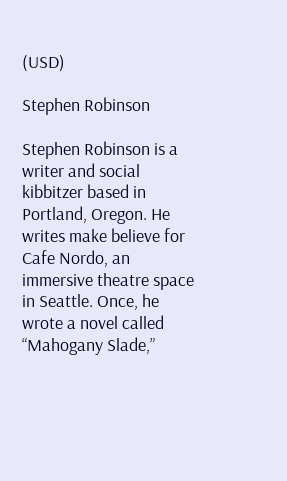(USD)

Stephen Robinson

Stephen Robinson is a writer and social kibbitzer based in Portland, Oregon. He writes make believe for Cafe Nordo, an immersive theatre space in Seattle. Once, he wrote a novel called “Mahogany Slade,”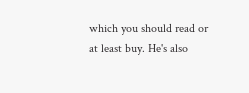which you should read or at least buy. He's also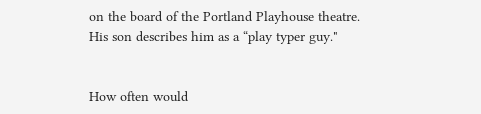on the board of the Portland Playhouse theatre. His son describes him as a “play typer guy."


How often would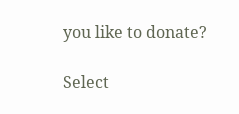you like to donate?

Select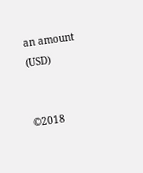an amount (USD)


©2018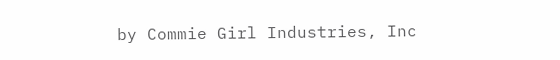by Commie Girl Industries, Inc